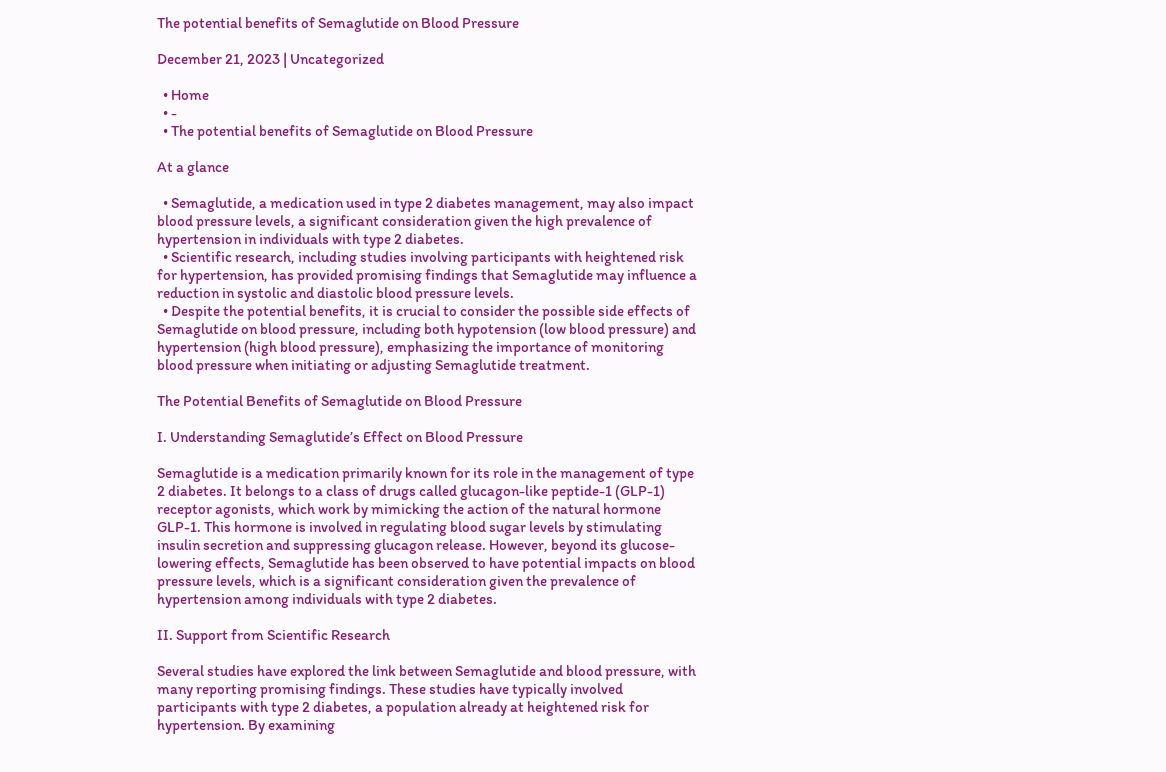The potential benefits of Semaglutide on Blood Pressure

December 21, 2023 | Uncategorized

  • Home
  • -
  • The potential benefits of Semaglutide on Blood Pressure

At a glance

  • Semaglutide, a medication used in type 2 diabetes management, may also impact blood pressure levels, a significant consideration given the high prevalence of hypertension in individuals with type 2 diabetes.
  • Scientific research, including studies involving participants with heightened risk for hypertension, has provided promising findings that Semaglutide may influence a reduction in systolic and diastolic blood pressure levels.
  • Despite the potential benefits, it is crucial to consider the possible side effects of Semaglutide on blood pressure, including both hypotension (low blood pressure) and hypertension (high blood pressure), emphasizing the importance of monitoring blood pressure when initiating or adjusting Semaglutide treatment.

The Potential Benefits of Semaglutide on Blood Pressure

I. Understanding Semaglutide’s Effect on Blood Pressure

Semaglutide is a medication primarily known for its role in the management of type 2 diabetes. It belongs to a class of drugs called glucagon-like peptide-1 (GLP-1) receptor agonists, which work by mimicking the action of the natural hormone GLP-1. This hormone is involved in regulating blood sugar levels by stimulating insulin secretion and suppressing glucagon release. However, beyond its glucose-lowering effects, Semaglutide has been observed to have potential impacts on blood pressure levels, which is a significant consideration given the prevalence of hypertension among individuals with type 2 diabetes.

II. Support from Scientific Research

Several studies have explored the link between Semaglutide and blood pressure, with many reporting promising findings. These studies have typically involved participants with type 2 diabetes, a population already at heightened risk for hypertension. By examining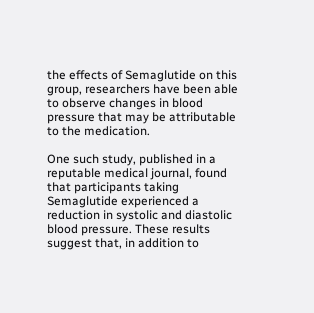the effects of Semaglutide on this group, researchers have been able to observe changes in blood pressure that may be attributable to the medication.

One such study, published in a reputable medical journal, found that participants taking Semaglutide experienced a reduction in systolic and diastolic blood pressure. These results suggest that, in addition to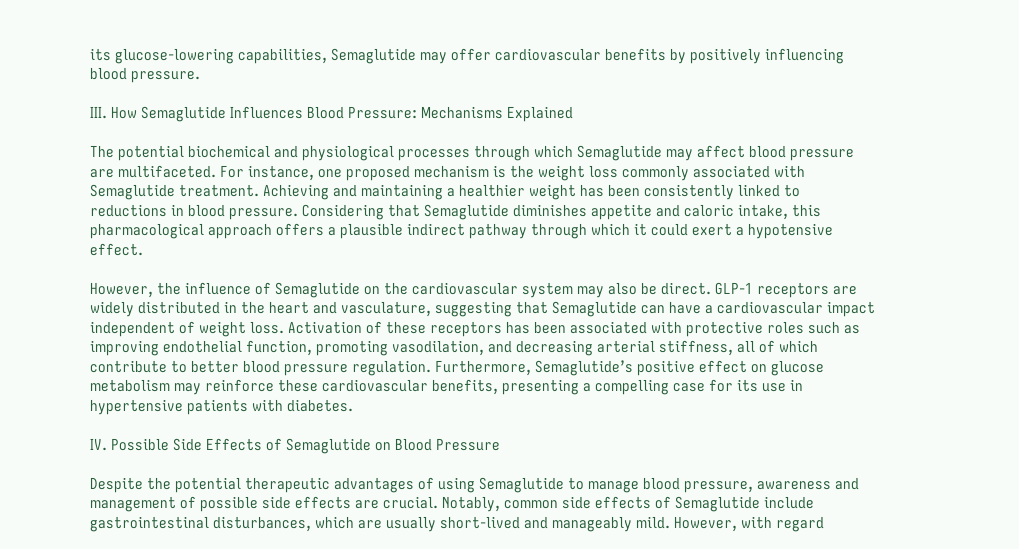its glucose-lowering capabilities, Semaglutide may offer cardiovascular benefits by positively influencing blood pressure.

III. How Semaglutide Influences Blood Pressure: Mechanisms Explained

The potential biochemical and physiological processes through which Semaglutide may affect blood pressure are multifaceted. For instance, one proposed mechanism is the weight loss commonly associated with Semaglutide treatment. Achieving and maintaining a healthier weight has been consistently linked to reductions in blood pressure. Considering that Semaglutide diminishes appetite and caloric intake, this pharmacological approach offers a plausible indirect pathway through which it could exert a hypotensive effect.

However, the influence of Semaglutide on the cardiovascular system may also be direct. GLP-1 receptors are widely distributed in the heart and vasculature, suggesting that Semaglutide can have a cardiovascular impact independent of weight loss. Activation of these receptors has been associated with protective roles such as improving endothelial function, promoting vasodilation, and decreasing arterial stiffness, all of which contribute to better blood pressure regulation. Furthermore, Semaglutide’s positive effect on glucose metabolism may reinforce these cardiovascular benefits, presenting a compelling case for its use in hypertensive patients with diabetes.

IV. Possible Side Effects of Semaglutide on Blood Pressure

Despite the potential therapeutic advantages of using Semaglutide to manage blood pressure, awareness and management of possible side effects are crucial. Notably, common side effects of Semaglutide include gastrointestinal disturbances, which are usually short-lived and manageably mild. However, with regard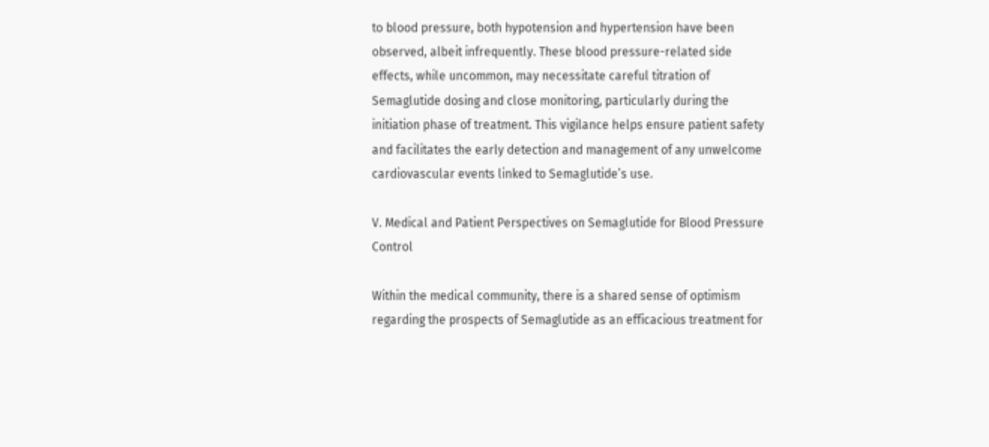to blood pressure, both hypotension and hypertension have been observed, albeit infrequently. These blood pressure-related side effects, while uncommon, may necessitate careful titration of Semaglutide dosing and close monitoring, particularly during the initiation phase of treatment. This vigilance helps ensure patient safety and facilitates the early detection and management of any unwelcome cardiovascular events linked to Semaglutide’s use.

V. Medical and Patient Perspectives on Semaglutide for Blood Pressure Control

Within the medical community, there is a shared sense of optimism regarding the prospects of Semaglutide as an efficacious treatment for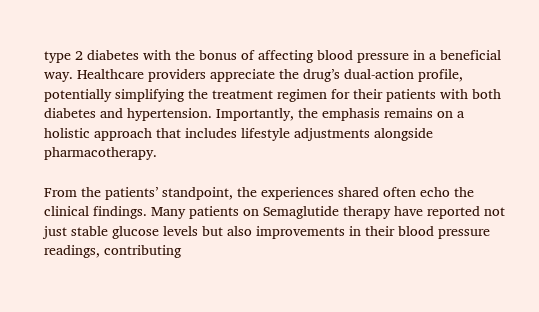type 2 diabetes with the bonus of affecting blood pressure in a beneficial way. Healthcare providers appreciate the drug’s dual-action profile, potentially simplifying the treatment regimen for their patients with both diabetes and hypertension. Importantly, the emphasis remains on a holistic approach that includes lifestyle adjustments alongside pharmacotherapy.

From the patients’ standpoint, the experiences shared often echo the clinical findings. Many patients on Semaglutide therapy have reported not just stable glucose levels but also improvements in their blood pressure readings, contributing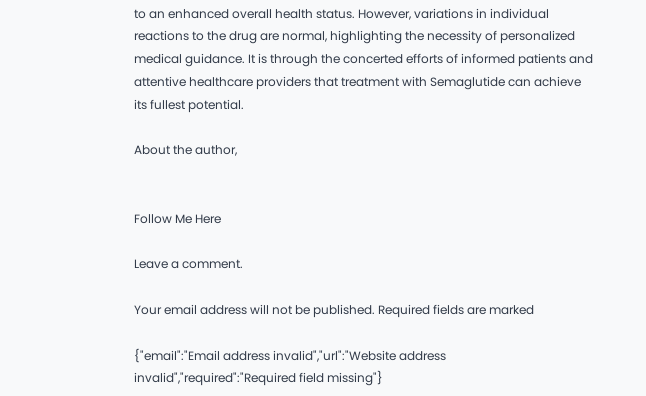to an enhanced overall health status. However, variations in individual reactions to the drug are normal, highlighting the necessity of personalized medical guidance. It is through the concerted efforts of informed patients and attentive healthcare providers that treatment with Semaglutide can achieve its fullest potential.

About the author,


Follow Me Here

Leave a comment.

Your email address will not be published. Required fields are marked

{"email":"Email address invalid","url":"Website address invalid","required":"Required field missing"}